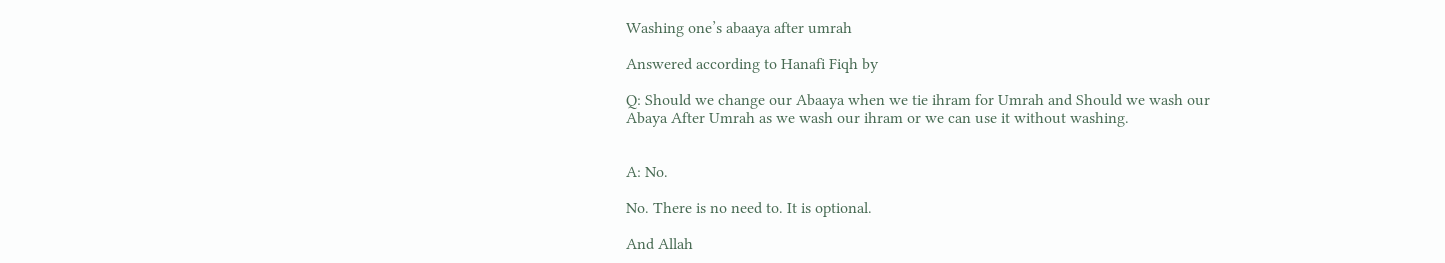Washing one’s abaaya after umrah

Answered according to Hanafi Fiqh by

Q: Should we change our Abaaya when we tie ihram for Umrah and Should we wash our Abaya After Umrah as we wash our ihram or we can use it without washing.


A: No.

No. There is no need to. It is optional.

And Allah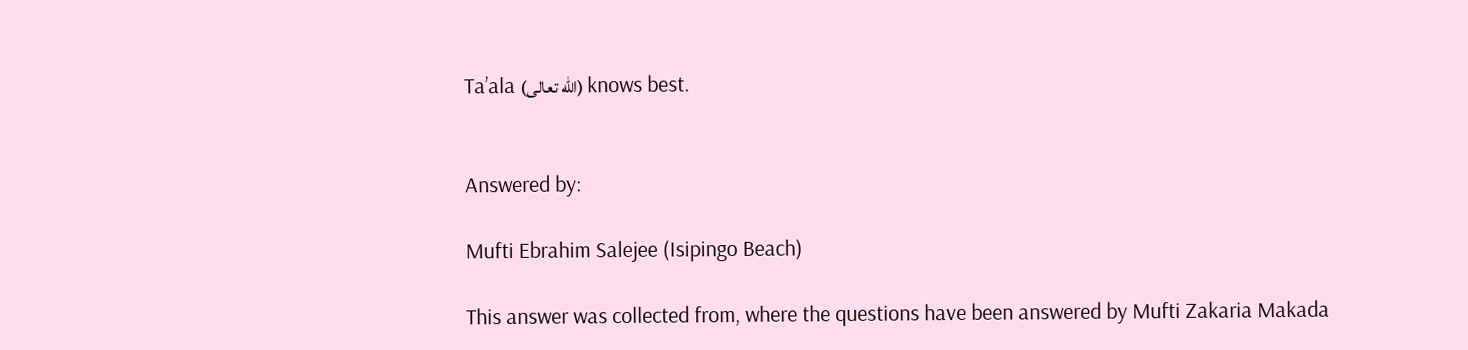Ta’ala (الله تعالى) knows best.


Answered by:

Mufti Ebrahim Salejee (Isipingo Beach)

This answer was collected from, where the questions have been answered by Mufti Zakaria Makada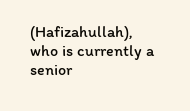(Hafizahullah), who is currently a senior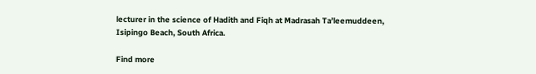lecturer in the science of Hadith and Fiqh at Madrasah Ta’leemuddeen, Isipingo Beach, South Africa.

Find more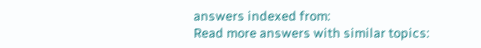answers indexed from:
Read more answers with similar topics: